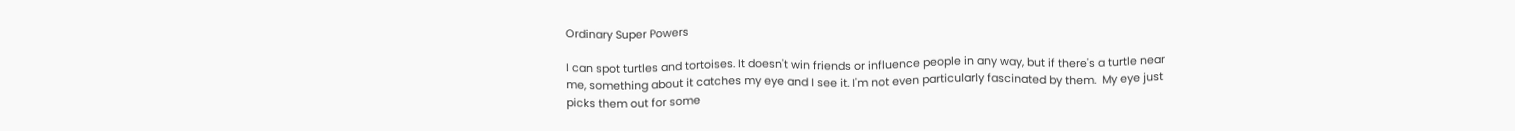Ordinary Super Powers

I can spot turtles and tortoises. It doesn't win friends or influence people in any way, but if there's a turtle near me, something about it catches my eye and I see it. I'm not even particularly fascinated by them.  My eye just picks them out for some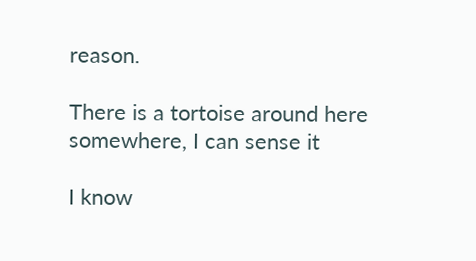reason.

There is a tortoise around here somewhere, I can sense it

I know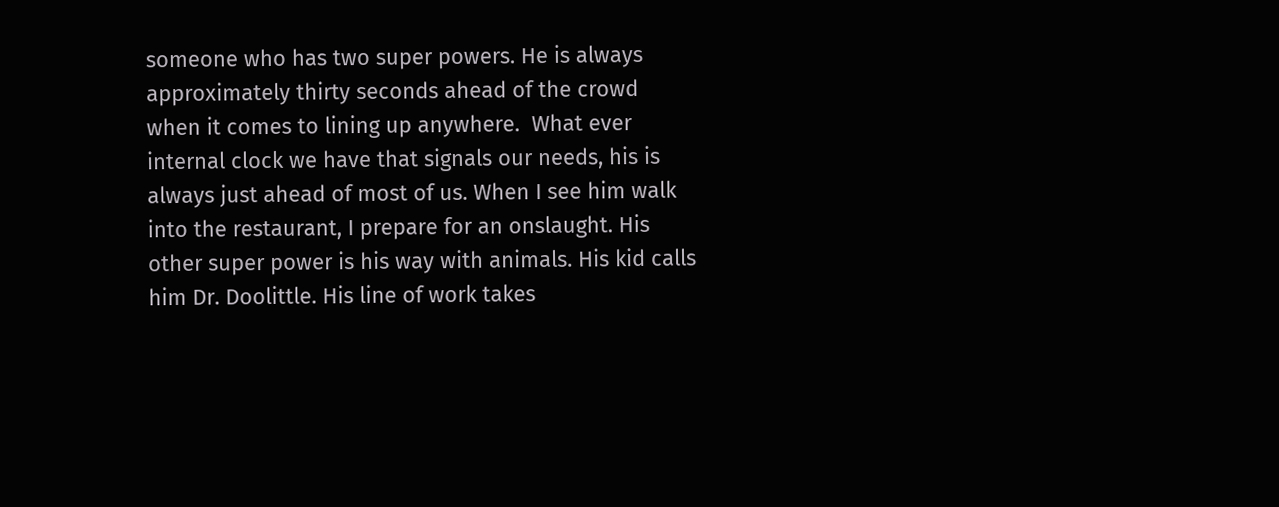someone who has two super powers. He is always approximately thirty seconds ahead of the crowd when it comes to lining up anywhere.  What ever internal clock we have that signals our needs, his is always just ahead of most of us. When I see him walk into the restaurant, I prepare for an onslaught. His other super power is his way with animals. His kid calls him Dr. Doolittle. His line of work takes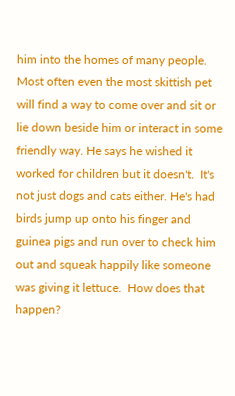him into the homes of many people. Most often even the most skittish pet will find a way to come over and sit or lie down beside him or interact in some friendly way. He says he wished it worked for children but it doesn't.  It's not just dogs and cats either. He's had birds jump up onto his finger and guinea pigs and run over to check him out and squeak happily like someone was giving it lettuce.  How does that happen?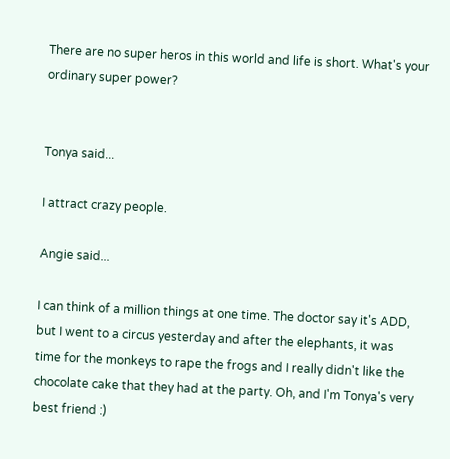There are no super heros in this world and life is short. What's your ordinary super power?


Tonya said...

I attract crazy people.

Angie said...

I can think of a million things at one time. The doctor say it's ADD, but I went to a circus yesterday and after the elephants, it was time for the monkeys to rape the frogs and I really didn't like the chocolate cake that they had at the party. Oh, and I'm Tonya's very best friend :)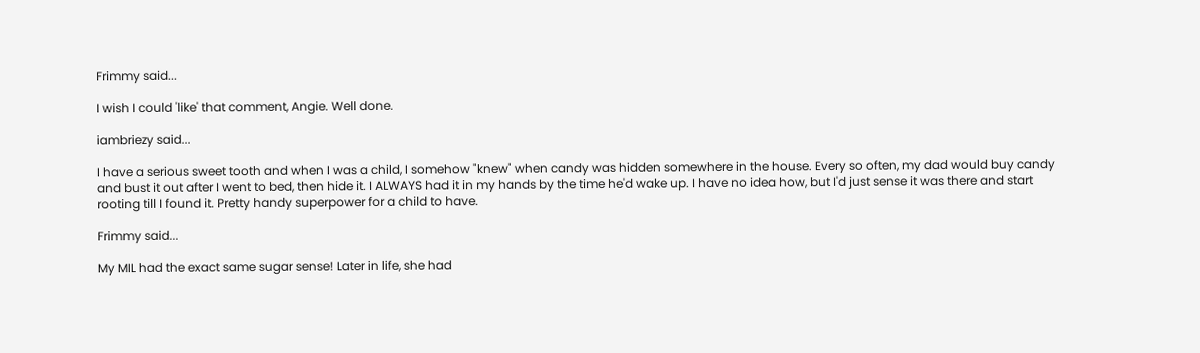Frimmy said...

I wish I could 'like' that comment, Angie. Well done.

iambriezy said...

I have a serious sweet tooth and when I was a child, I somehow "knew" when candy was hidden somewhere in the house. Every so often, my dad would buy candy and bust it out after I went to bed, then hide it. I ALWAYS had it in my hands by the time he'd wake up. I have no idea how, but I'd just sense it was there and start rooting till I found it. Pretty handy superpower for a child to have.

Frimmy said...

My MIL had the exact same sugar sense! Later in life, she had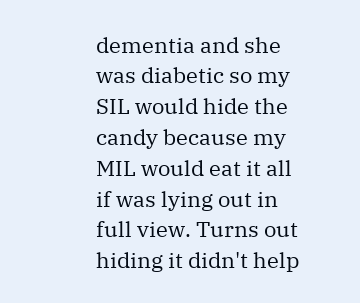dementia and she was diabetic so my SIL would hide the candy because my MIL would eat it all if was lying out in full view. Turns out hiding it didn't help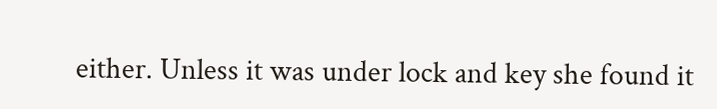either. Unless it was under lock and key she found it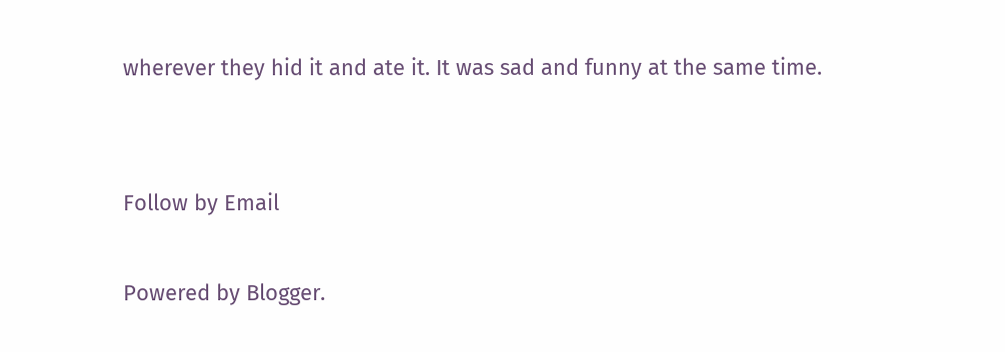wherever they hid it and ate it. It was sad and funny at the same time.


Follow by Email

Powered by Blogger.